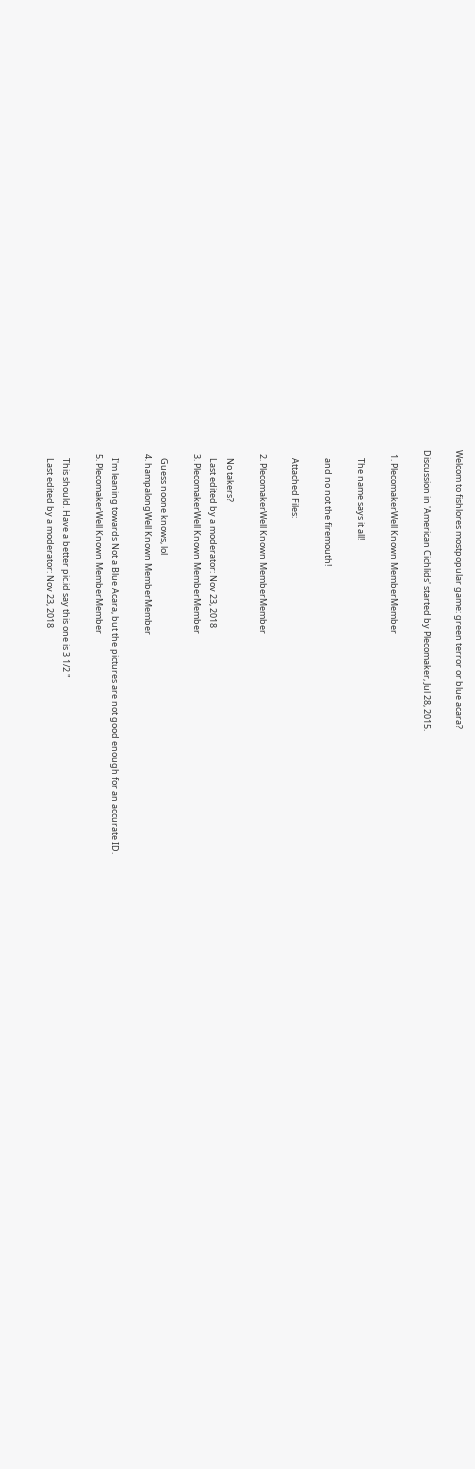Welcom to fishlores mostpopular game: green terror or blue acara?

Discussion in 'American Cichlids' started by Plecomaker, Jul 28, 2015.

  1. PlecomakerWell Known MemberMember

    The name says it all!

    and no not the firemouth!

    Attached Files:

  2. PlecomakerWell Known MemberMember

    No takers?
    Last edited by a moderator: Nov 23, 2018
  3. PlecomakerWell Known MemberMember

    Guess noone knows, lol
  4. hampalongWell Known MemberMember

    I'm leaning towards Not a Blue Acara, but the pictures are not good enough for an accurate ID.
  5. PlecomakerWell Known MemberMember

    This should. Have a better pic.id say this one is 3 1/2 "
    Last edited by a moderator: Nov 23, 2018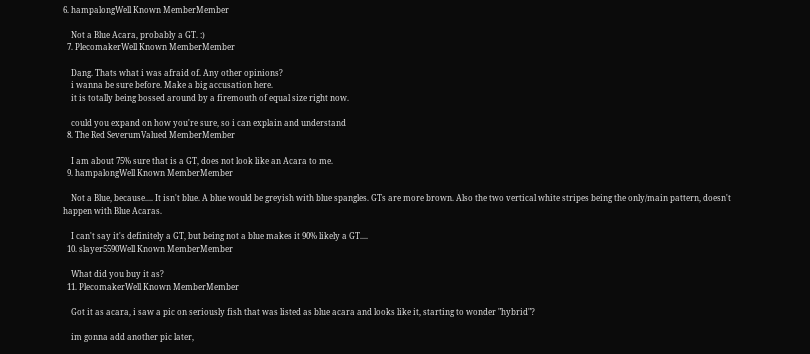6. hampalongWell Known MemberMember

    Not a Blue Acara, probably a GT. :)
  7. PlecomakerWell Known MemberMember

    Dang. Thats what i was afraid of. Any other opinions?
    i wanna be sure before. Make a big accusation here.
    it is totally being bossed around by a firemouth of equal size right now.

    could you expand on how you're sure, so i can explain and understand
  8. The Red SeverumValued MemberMember

    I am about 75% sure that is a GT, does not look like an Acara to me.
  9. hampalongWell Known MemberMember

    Not a Blue, because.... It isn't blue. A blue would be greyish with blue spangles. GTs are more brown. Also the two vertical white stripes being the only/main pattern, doesn't happen with Blue Acaras.

    I can't say it's definitely a GT, but being not a blue makes it 90% likely a GT....
  10. slayer5590Well Known MemberMember

    What did you buy it as?
  11. PlecomakerWell Known MemberMember

    Got it as acara, i saw a pic on seriously fish that was listed as blue acara and looks like it, starting to wonder "hybrid"?

    im gonna add another pic later,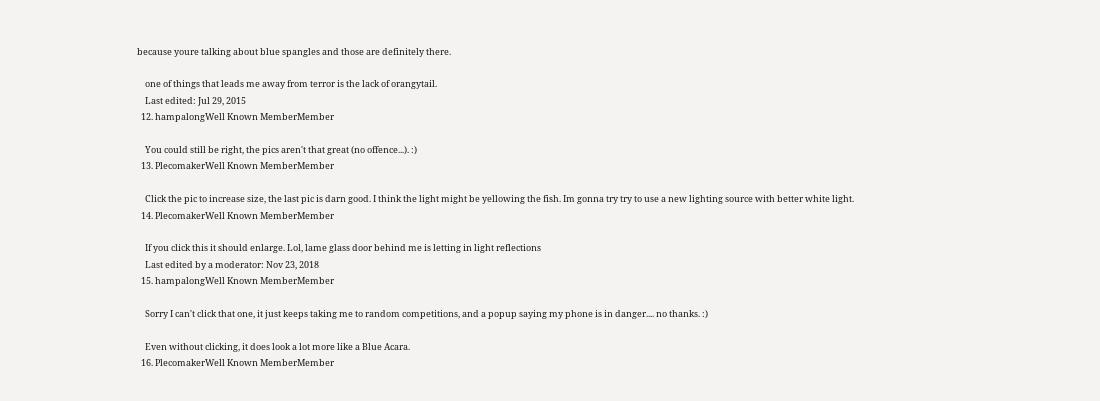because youre talking about blue spangles and those are definitely there.

    one of things that leads me away from terror is the lack of orangytail.
    Last edited: Jul 29, 2015
  12. hampalongWell Known MemberMember

    You could still be right, the pics aren't that great (no offence...). :)
  13. PlecomakerWell Known MemberMember

    Click the pic to increase size, the last pic is darn good. I think the light might be yellowing the fish. Im gonna try try to use a new lighting source with better white light.
  14. PlecomakerWell Known MemberMember

    If you click this it should enlarge. Lol, lame glass door behind me is letting in light reflections
    Last edited by a moderator: Nov 23, 2018
  15. hampalongWell Known MemberMember

    Sorry I can't click that one, it just keeps taking me to random competitions, and a popup saying my phone is in danger.... no thanks. :)

    Even without clicking, it does look a lot more like a Blue Acara.
  16. PlecomakerWell Known MemberMember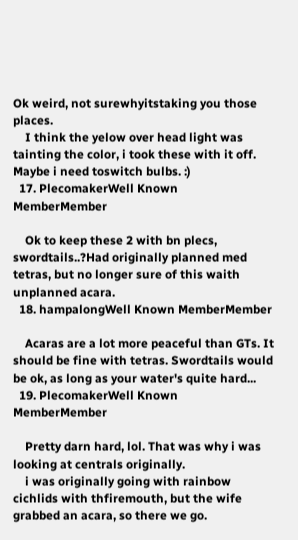Ok weird, not surewhyitstaking you those places.
    I think the yelow over head light was tainting the color, i took these with it off. Maybe i need toswitch bulbs. :)
  17. PlecomakerWell Known MemberMember

    Ok to keep these 2 with bn plecs, swordtails..?Had originally planned med tetras, but no longer sure of this waith unplanned acara.
  18. hampalongWell Known MemberMember

    Acaras are a lot more peaceful than GTs. It should be fine with tetras. Swordtails would be ok, as long as your water's quite hard...
  19. PlecomakerWell Known MemberMember

    Pretty darn hard, lol. That was why i was looking at centrals originally.
    i was originally going with rainbow cichlids with thfiremouth, but the wife grabbed an acara, so there we go.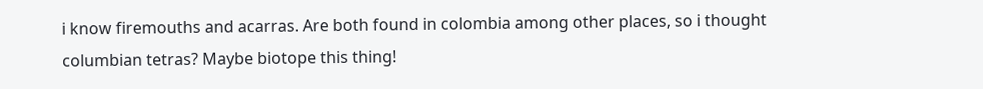i know firemouths and acarras. Are both found in colombia among other places, so i thought columbian tetras? Maybe biotope this thing!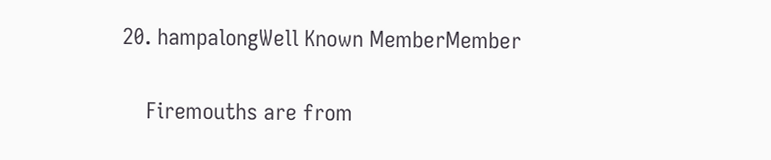20. hampalongWell Known MemberMember

    Firemouths are from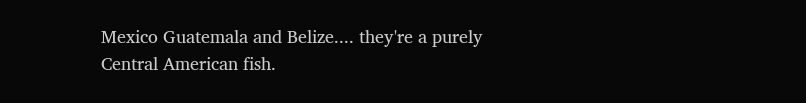Mexico Guatemala and Belize.... they're a purely Central American fish.